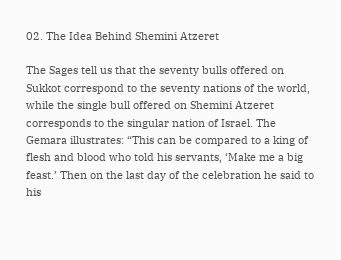02. The Idea Behind Shemini Atzeret

The Sages tell us that the seventy bulls offered on Sukkot correspond to the seventy nations of the world, while the single bull offered on Shemini Atzeret corresponds to the singular nation of Israel. The Gemara illustrates: “This can be compared to a king of flesh and blood who told his servants, ‘Make me a big feast.’ Then on the last day of the celebration he said to his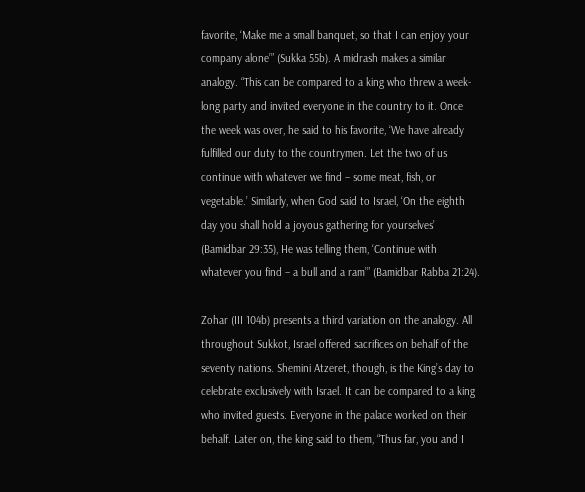favorite, ‘Make me a small banquet, so that I can enjoy your company alone’” (Sukka 55b). A midrash makes a similar analogy. “This can be compared to a king who threw a week-long party and invited everyone in the country to it. Once the week was over, he said to his favorite, ‘We have already fulfilled our duty to the countrymen. Let the two of us continue with whatever we find – some meat, fish, or vegetable.’ Similarly, when God said to Israel, ‘On the eighth day you shall hold a joyous gathering for yourselves’ (Bamidbar 29:35), He was telling them, ‘Continue with whatever you find – a bull and a ram’” (Bamidbar Rabba 21:24).

Zohar (III 104b) presents a third variation on the analogy. All throughout Sukkot, Israel offered sacrifices on behalf of the seventy nations. Shemini Atzeret, though, is the King’s day to celebrate exclusively with Israel. It can be compared to a king who invited guests. Everyone in the palace worked on their behalf. Later on, the king said to them, “Thus far, you and I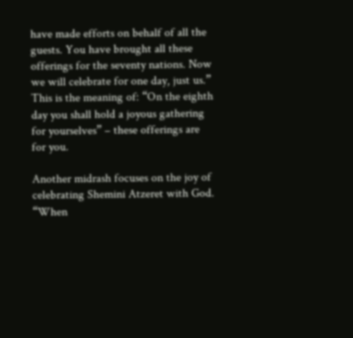have made efforts on behalf of all the guests. You have brought all these offerings for the seventy nations. Now we will celebrate for one day, just us.” This is the meaning of: “On the eighth day you shall hold a joyous gathering for yourselves” – these offerings are for you.

Another midrash focuses on the joy of celebrating Shemini Atzeret with God. “When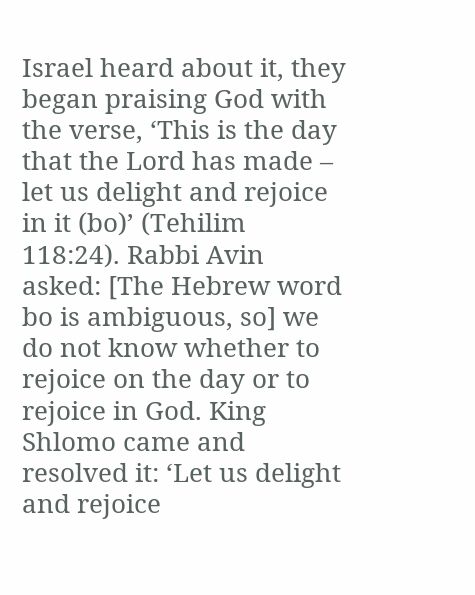Israel heard about it, they began praising God with the verse, ‘This is the day that the Lord has made – let us delight and rejoice in it (bo)’ (Tehilim 118:24). Rabbi Avin asked: [The Hebrew word bo is ambiguous, so] we do not know whether to rejoice on the day or to rejoice in God. King Shlomo came and resolved it: ‘Let us delight and rejoice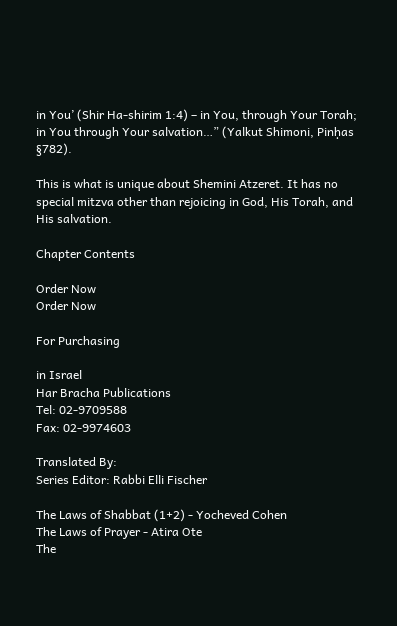in You’ (Shir Ha-shirim 1:4) – in You, through Your Torah; in You through Your salvation…” (Yalkut Shimoni, Pinḥas §782).

This is what is unique about Shemini Atzeret. It has no special mitzva other than rejoicing in God, His Torah, and His salvation.

Chapter Contents

Order Now
Order Now

For Purchasing

in Israel
Har Bracha Publications
Tel: 02-9709588
Fax: 02-9974603

Translated By:
Series Editor: Rabbi Elli Fischer

The Laws of Shabbat (1+2) - Yocheved Cohen
The Laws of Prayer - Atira Ote
The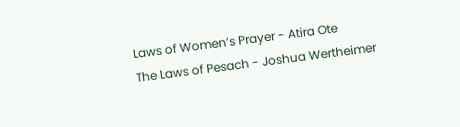Laws of Women’s Prayer - Atira Ote
The Laws of Pesach - Joshua Wertheimer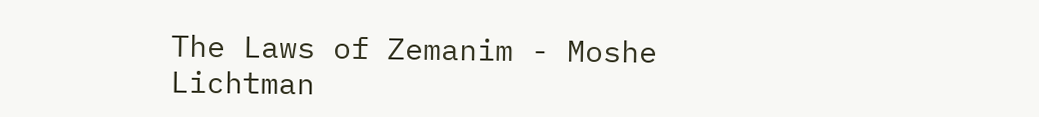The Laws of Zemanim - Moshe Lichtman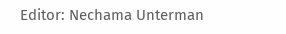Editor: Nechama Unterman